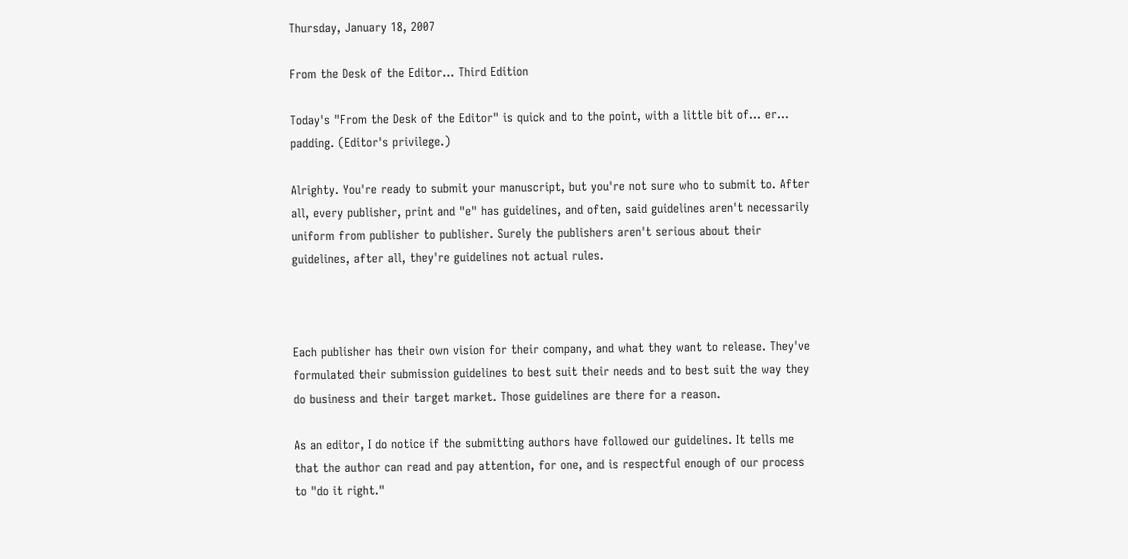Thursday, January 18, 2007

From the Desk of the Editor... Third Edition

Today's "From the Desk of the Editor" is quick and to the point, with a little bit of... er... padding. (Editor's privilege.)

Alrighty. You're ready to submit your manuscript, but you're not sure who to submit to. After all, every publisher, print and "e" has guidelines, and often, said guidelines aren't necessarily uniform from publisher to publisher. Surely the publishers aren't serious about their guidelines, after all, they're guidelines not actual rules.



Each publisher has their own vision for their company, and what they want to release. They've formulated their submission guidelines to best suit their needs and to best suit the way they do business and their target market. Those guidelines are there for a reason.

As an editor, I do notice if the submitting authors have followed our guidelines. It tells me that the author can read and pay attention, for one, and is respectful enough of our process to "do it right."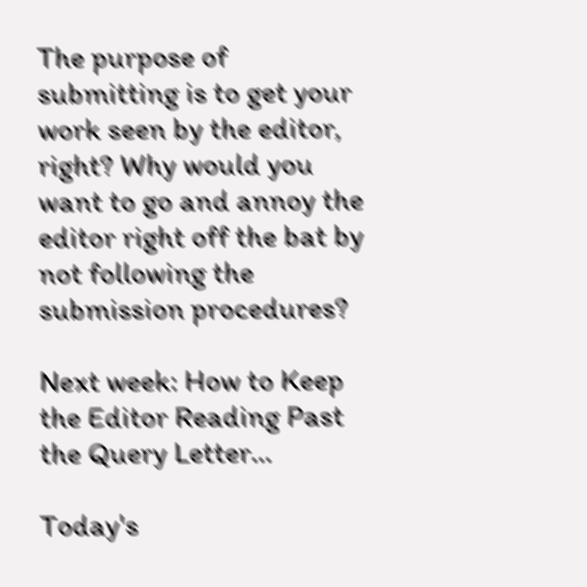The purpose of submitting is to get your work seen by the editor, right? Why would you want to go and annoy the editor right off the bat by not following the submission procedures?

Next week: How to Keep the Editor Reading Past the Query Letter...

Today's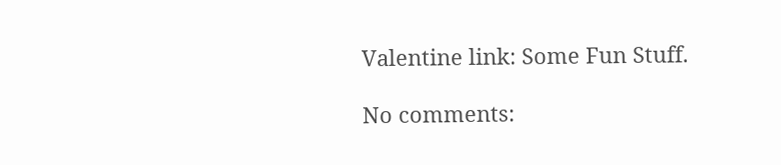Valentine link: Some Fun Stuff.

No comments: